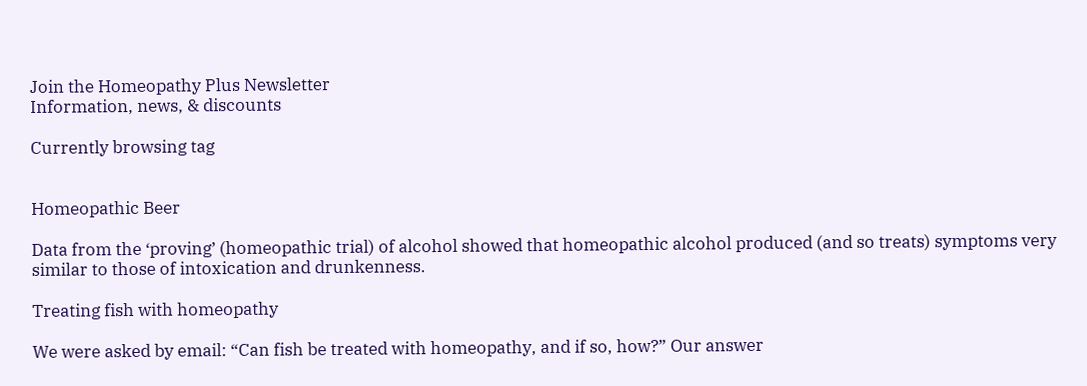Join the Homeopathy Plus Newsletter
Information, news, & discounts

Currently browsing tag


Homeopathic Beer

Data from the ‘proving’ (homeopathic trial) of alcohol showed that homeopathic alcohol produced (and so treats) symptoms very similar to those of intoxication and drunkenness.

Treating fish with homeopathy

We were asked by email: “Can fish be treated with homeopathy, and if so, how?” Our answer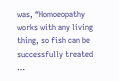was, “Homoeopathy works with any living thing, so fish can be successfully treated …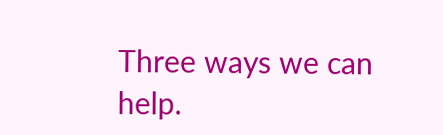Three ways we can help.